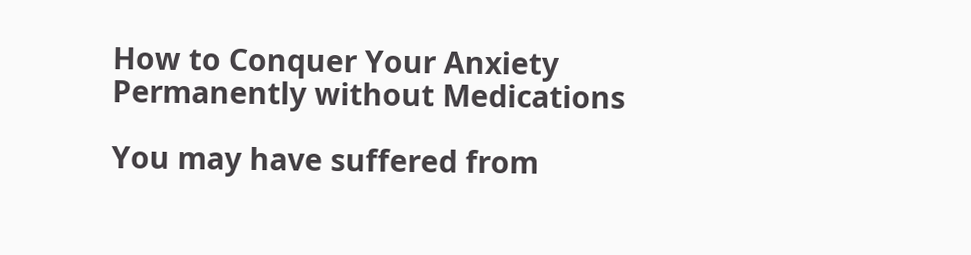How to Conquer Your Anxiety
Permanently without Medications

You may have suffered from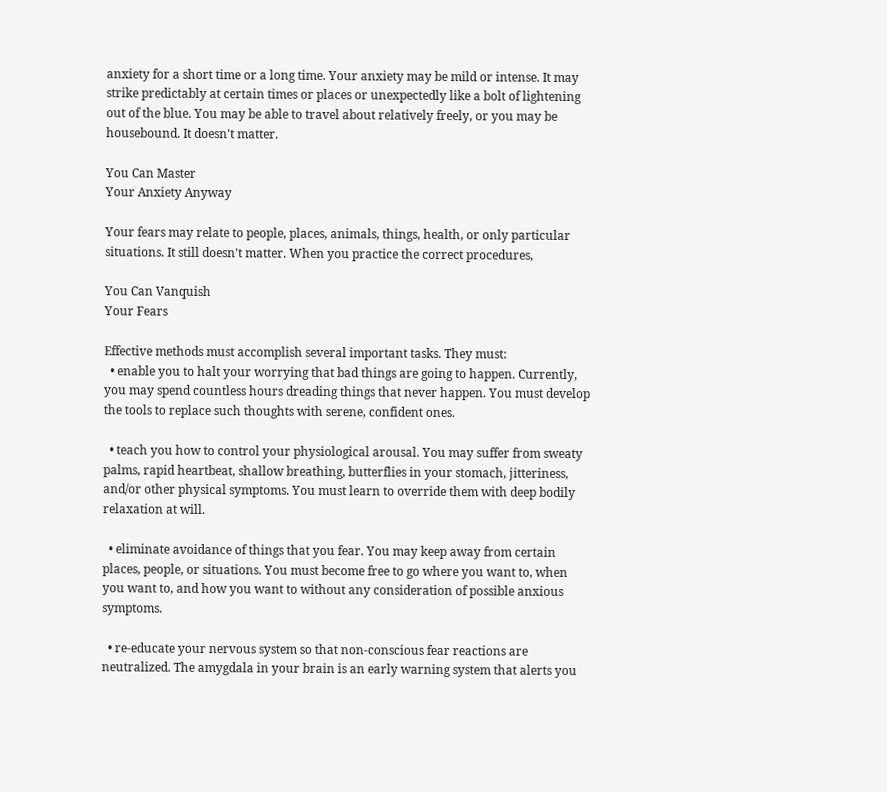anxiety for a short time or a long time. Your anxiety may be mild or intense. It may strike predictably at certain times or places or unexpectedly like a bolt of lightening out of the blue. You may be able to travel about relatively freely, or you may be housebound. It doesn't matter.

You Can Master
Your Anxiety Anyway

Your fears may relate to people, places, animals, things, health, or only particular situations. It still doesn't matter. When you practice the correct procedures,

You Can Vanquish
Your Fears

Effective methods must accomplish several important tasks. They must:
  • enable you to halt your worrying that bad things are going to happen. Currently, you may spend countless hours dreading things that never happen. You must develop the tools to replace such thoughts with serene, confident ones.

  • teach you how to control your physiological arousal. You may suffer from sweaty palms, rapid heartbeat, shallow breathing, butterflies in your stomach, jitteriness, and/or other physical symptoms. You must learn to override them with deep bodily relaxation at will.

  • eliminate avoidance of things that you fear. You may keep away from certain places, people, or situations. You must become free to go where you want to, when you want to, and how you want to without any consideration of possible anxious symptoms.

  • re-educate your nervous system so that non-conscious fear reactions are neutralized. The amygdala in your brain is an early warning system that alerts you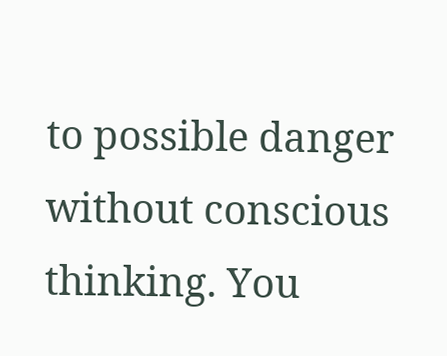to possible danger without conscious thinking. You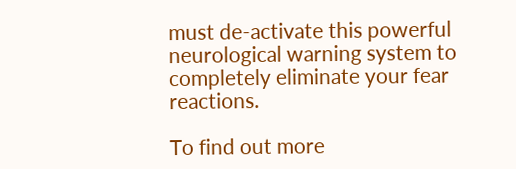must de-activate this powerful neurological warning system to completely eliminate your fear reactions.

To find out more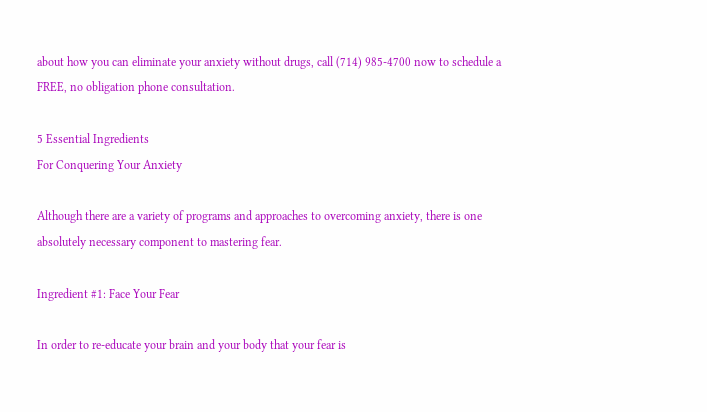about how you can eliminate your anxiety without drugs, call (714) 985-4700 now to schedule a FREE, no obligation phone consultation.

5 Essential Ingredients
For Conquering Your Anxiety

Although there are a variety of programs and approaches to overcoming anxiety, there is one absolutely necessary component to mastering fear.

Ingredient #1: Face Your Fear

In order to re-educate your brain and your body that your fear is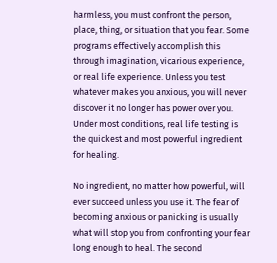harmless, you must confront the person, place, thing, or situation that you fear. Some programs effectively accomplish this through imagination, vicarious experience, or real life experience. Unless you test whatever makes you anxious, you will never discover it no longer has power over you. Under most conditions, real life testing is the quickest and most powerful ingredient for healing.

No ingredient, no matter how powerful, will ever succeed unless you use it. The fear of becoming anxious or panicking is usually what will stop you from confronting your fear long enough to heal. The second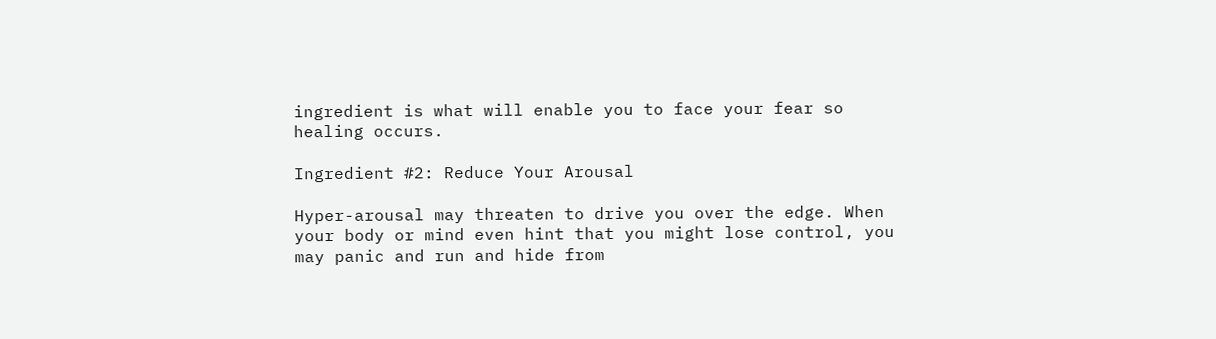ingredient is what will enable you to face your fear so healing occurs.

Ingredient #2: Reduce Your Arousal

Hyper-arousal may threaten to drive you over the edge. When your body or mind even hint that you might lose control, you may panic and run and hide from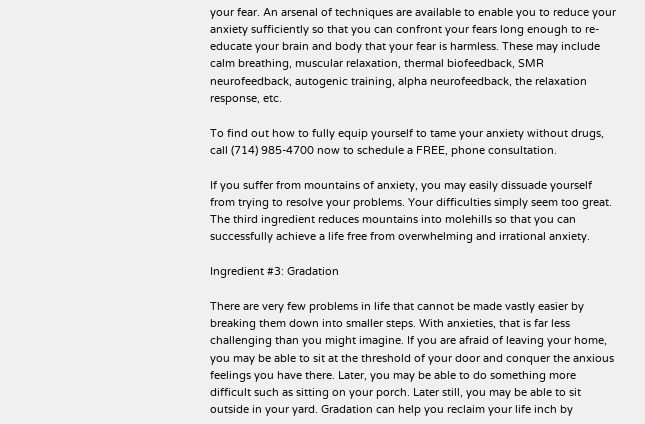your fear. An arsenal of techniques are available to enable you to reduce your anxiety sufficiently so that you can confront your fears long enough to re-educate your brain and body that your fear is harmless. These may include calm breathing, muscular relaxation, thermal biofeedback, SMR neurofeedback, autogenic training, alpha neurofeedback, the relaxation response, etc.

To find out how to fully equip yourself to tame your anxiety without drugs, call (714) 985-4700 now to schedule a FREE, phone consultation.

If you suffer from mountains of anxiety, you may easily dissuade yourself from trying to resolve your problems. Your difficulties simply seem too great. The third ingredient reduces mountains into molehills so that you can successfully achieve a life free from overwhelming and irrational anxiety.

Ingredient #3: Gradation

There are very few problems in life that cannot be made vastly easier by breaking them down into smaller steps. With anxieties, that is far less challenging than you might imagine. If you are afraid of leaving your home, you may be able to sit at the threshold of your door and conquer the anxious feelings you have there. Later, you may be able to do something more difficult such as sitting on your porch. Later still, you may be able to sit outside in your yard. Gradation can help you reclaim your life inch by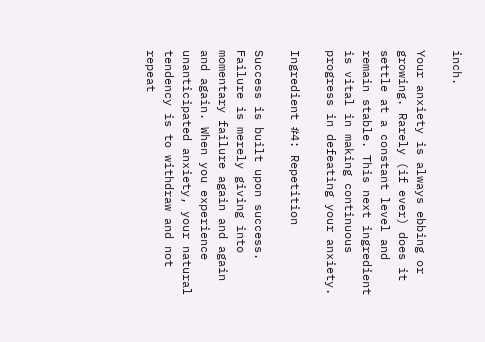inch.

Your anxiety is always ebbing or growing. Rarely (if ever) does it settle at a constant level and remain stable. This next ingredient is vital in making continuous progress in defeating your anxiety.

Ingredient #4: Repetition

Success is built upon success. Failure is merely giving into momentary failure again and again and again. When you experience unanticipated anxiety, your natural tendency is to withdraw and not repeat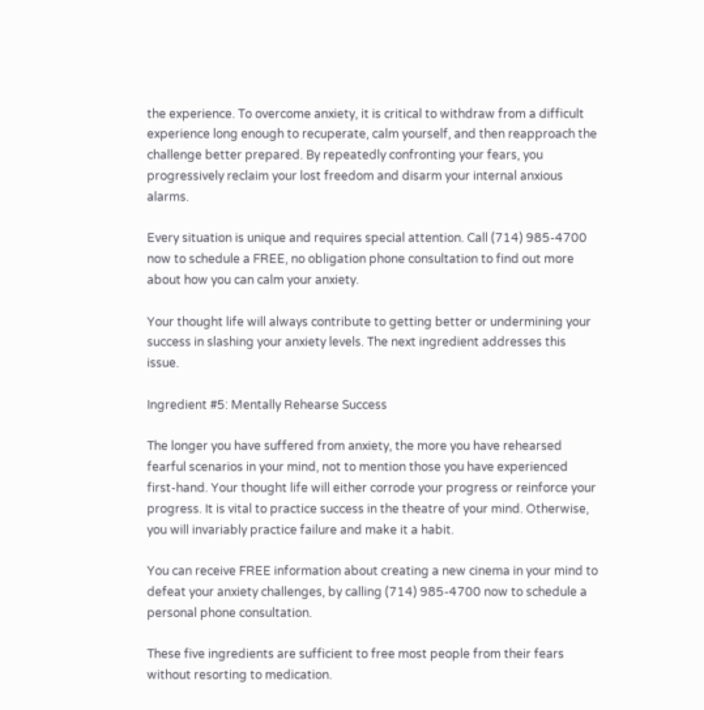the experience. To overcome anxiety, it is critical to withdraw from a difficult experience long enough to recuperate, calm yourself, and then reapproach the challenge better prepared. By repeatedly confronting your fears, you progressively reclaim your lost freedom and disarm your internal anxious alarms.

Every situation is unique and requires special attention. Call (714) 985-4700 now to schedule a FREE, no obligation phone consultation to find out more about how you can calm your anxiety.

Your thought life will always contribute to getting better or undermining your success in slashing your anxiety levels. The next ingredient addresses this issue.

Ingredient #5: Mentally Rehearse Success

The longer you have suffered from anxiety, the more you have rehearsed fearful scenarios in your mind, not to mention those you have experienced first-hand. Your thought life will either corrode your progress or reinforce your progress. It is vital to practice success in the theatre of your mind. Otherwise, you will invariably practice failure and make it a habit.

You can receive FREE information about creating a new cinema in your mind to defeat your anxiety challenges, by calling (714) 985-4700 now to schedule a personal phone consultation.

These five ingredients are sufficient to free most people from their fears without resorting to medication.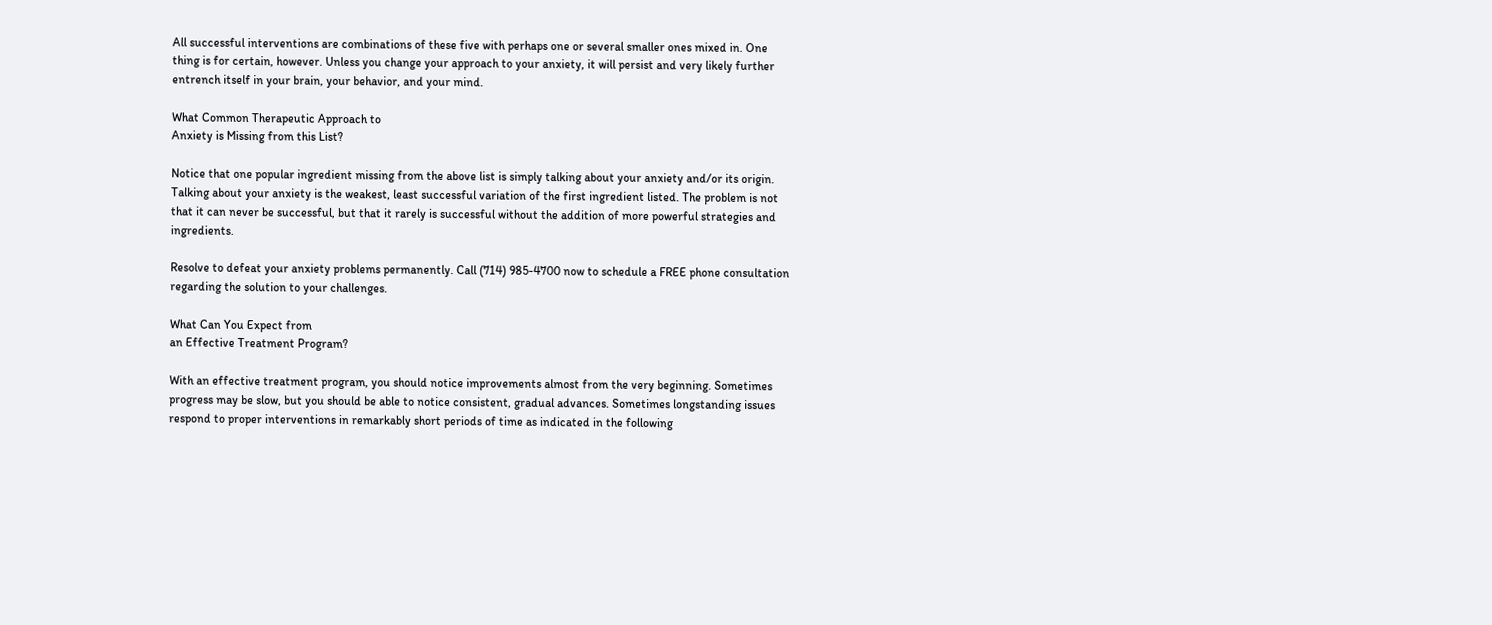All successful interventions are combinations of these five with perhaps one or several smaller ones mixed in. One thing is for certain, however. Unless you change your approach to your anxiety, it will persist and very likely further entrench itself in your brain, your behavior, and your mind.

What Common Therapeutic Approach to
Anxiety is Missing from this List?

Notice that one popular ingredient missing from the above list is simply talking about your anxiety and/or its origin. Talking about your anxiety is the weakest, least successful variation of the first ingredient listed. The problem is not that it can never be successful, but that it rarely is successful without the addition of more powerful strategies and ingredients.

Resolve to defeat your anxiety problems permanently. Call (714) 985-4700 now to schedule a FREE phone consultation regarding the solution to your challenges.

What Can You Expect from
an Effective Treatment Program?

With an effective treatment program, you should notice improvements almost from the very beginning. Sometimes progress may be slow, but you should be able to notice consistent, gradual advances. Sometimes longstanding issues respond to proper interventions in remarkably short periods of time as indicated in the following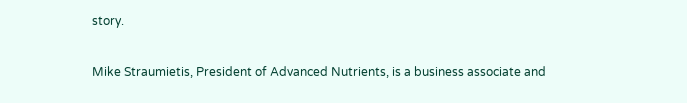story.

Mike Straumietis, President of Advanced Nutrients, is a business associate and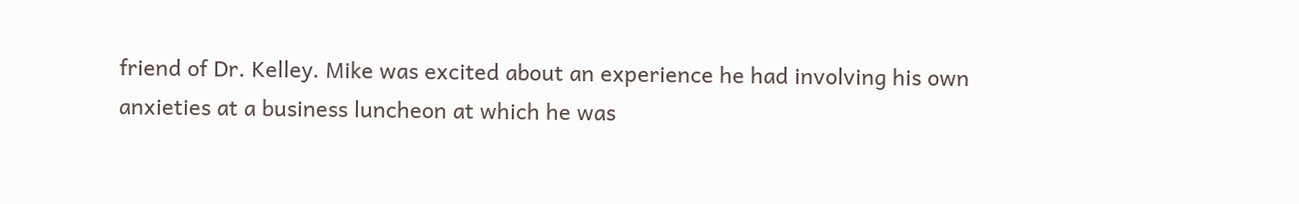friend of Dr. Kelley. Mike was excited about an experience he had involving his own anxieties at a business luncheon at which he was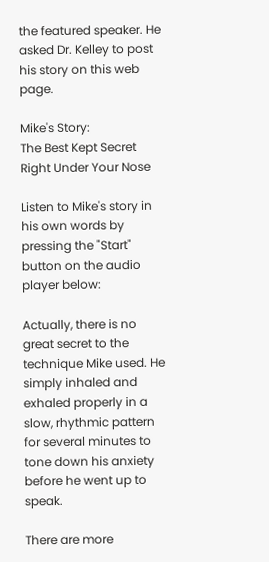the featured speaker. He asked Dr. Kelley to post his story on this web page.

Mike's Story:
The Best Kept Secret Right Under Your Nose

Listen to Mike's story in his own words by pressing the "Start" button on the audio player below:

Actually, there is no great secret to the technique Mike used. He simply inhaled and exhaled properly in a slow, rhythmic pattern for several minutes to tone down his anxiety before he went up to speak.

There are more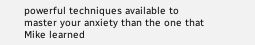powerful techniques available to master your anxiety than the one that Mike learned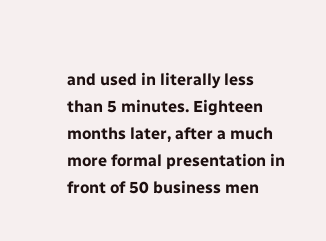and used in literally less than 5 minutes. Eighteen months later, after a much more formal presentation in front of 50 business men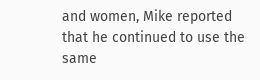and women, Mike reported that he continued to use the same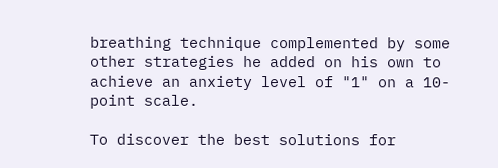breathing technique complemented by some other strategies he added on his own to achieve an anxiety level of "1" on a 10-point scale.

To discover the best solutions for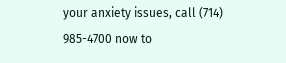your anxiety issues, call (714) 985-4700 now to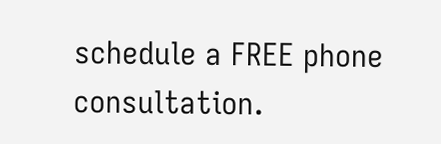schedule a FREE phone consultation.